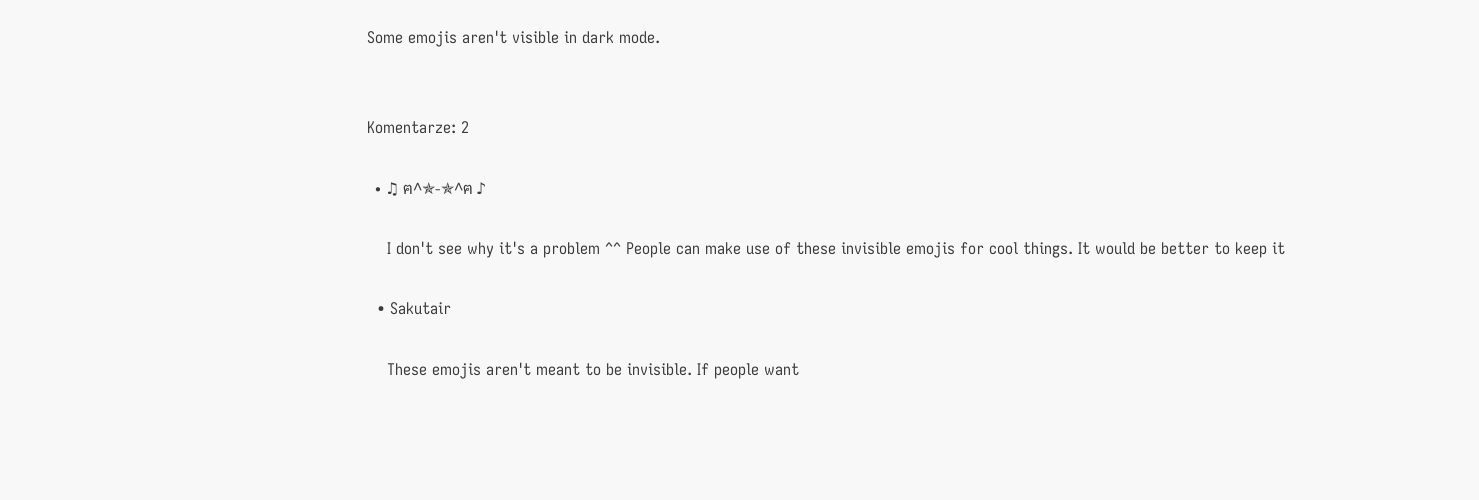Some emojis aren't visible in dark mode.


Komentarze: 2

  • ♫ ฅ^✯-✯^ฅ ♪

    I don't see why it's a problem ^^ People can make use of these invisible emojis for cool things. It would be better to keep it

  • Sakutair

    These emojis aren't meant to be invisible. If people want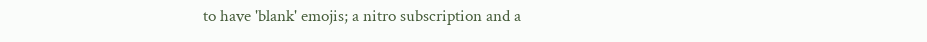to have 'blank' emojis; a nitro subscription and a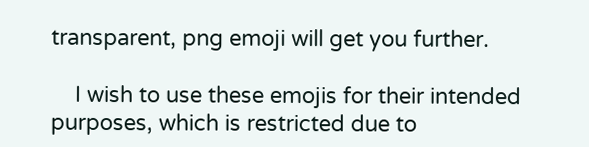transparent, png emoji will get you further.

    I wish to use these emojis for their intended purposes, which is restricted due to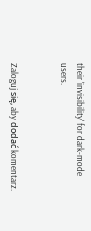their 'invisibility' for dark-mode users.


Zaloguj się, aby dodać komentarz.